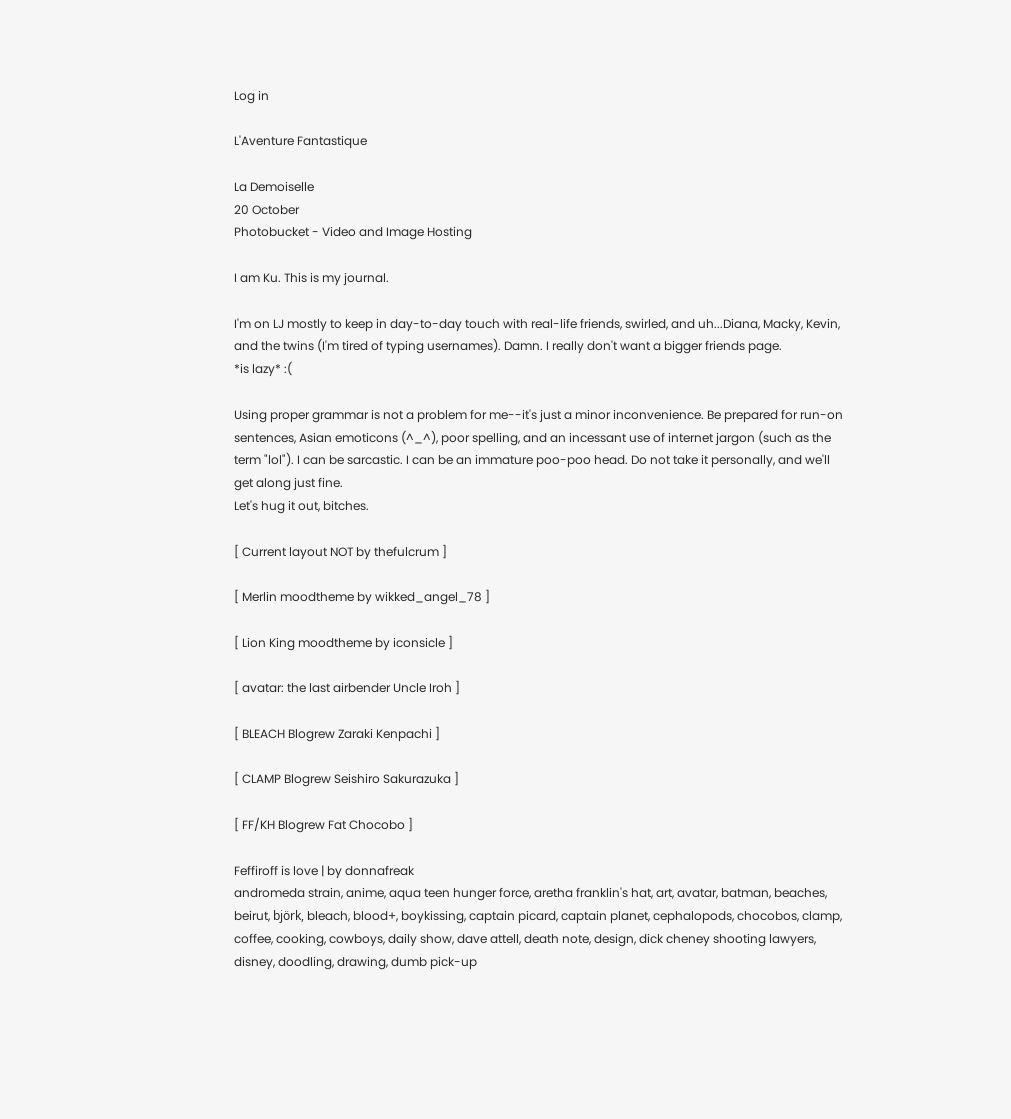Log in

L'Aventure Fantastique

La Demoiselle
20 October
Photobucket - Video and Image Hosting

I am Ku. This is my journal.

I'm on LJ mostly to keep in day-to-day touch with real-life friends, swirled, and uh...Diana, Macky, Kevin, and the twins (I'm tired of typing usernames). Damn. I really don't want a bigger friends page.
*is lazy* :(

Using proper grammar is not a problem for me--it's just a minor inconvenience. Be prepared for run-on sentences, Asian emoticons (^_^), poor spelling, and an incessant use of internet jargon (such as the term "lol"). I can be sarcastic. I can be an immature poo-poo head. Do not take it personally, and we'll get along just fine.
Let's hug it out, bitches.

[ Current layout NOT by thefulcrum ]

[ Merlin moodtheme by wikked_angel_78 ]

[ Lion King moodtheme by iconsicle ]

[ avatar: the last airbender Uncle Iroh ]

[ BLEACH Blogrew Zaraki Kenpachi ]

[ CLAMP Blogrew Seishiro Sakurazuka ]

[ FF/KH Blogrew Fat Chocobo ]

Feffiroff is love | by donnafreak
andromeda strain, anime, aqua teen hunger force, aretha franklin's hat, art, avatar, batman, beaches, beirut, björk, bleach, blood+, boykissing, captain picard, captain planet, cephalopods, chocobos, clamp, coffee, cooking, cowboys, daily show, dave attell, death note, design, dick cheney shooting lawyers, disney, doodling, drawing, dumb pick-up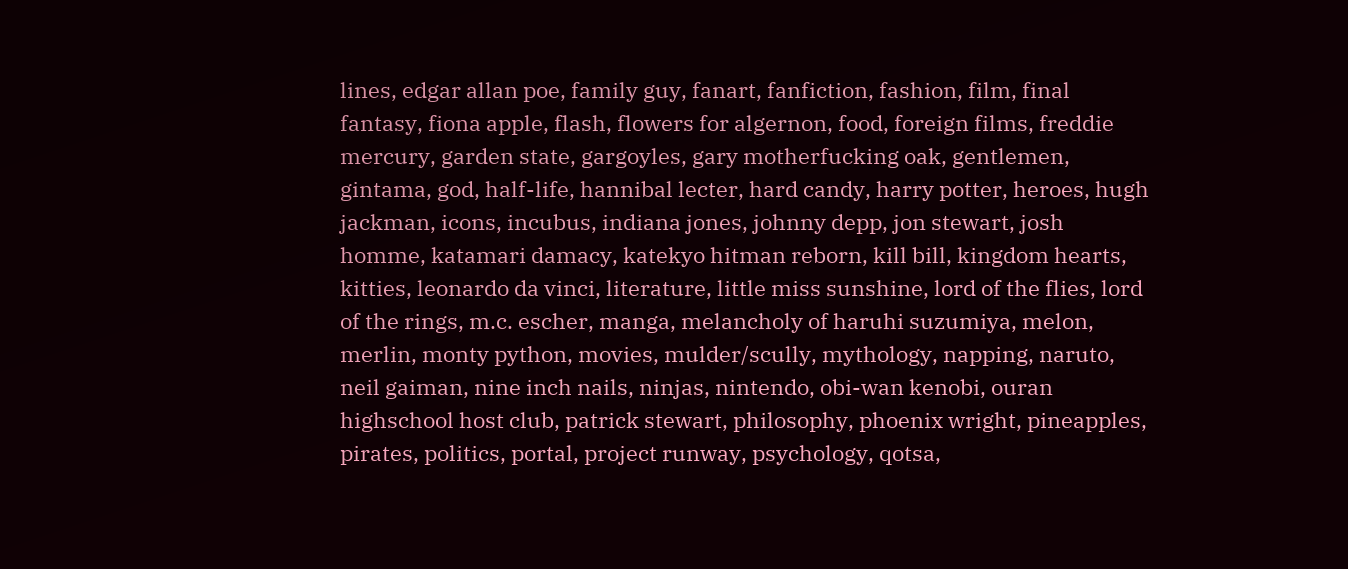lines, edgar allan poe, family guy, fanart, fanfiction, fashion, film, final fantasy, fiona apple, flash, flowers for algernon, food, foreign films, freddie mercury, garden state, gargoyles, gary motherfucking oak, gentlemen, gintama, god, half-life, hannibal lecter, hard candy, harry potter, heroes, hugh jackman, icons, incubus, indiana jones, johnny depp, jon stewart, josh homme, katamari damacy, katekyo hitman reborn, kill bill, kingdom hearts, kitties, leonardo da vinci, literature, little miss sunshine, lord of the flies, lord of the rings, m.c. escher, manga, melancholy of haruhi suzumiya, melon, merlin, monty python, movies, mulder/scully, mythology, napping, naruto, neil gaiman, nine inch nails, ninjas, nintendo, obi-wan kenobi, ouran highschool host club, patrick stewart, philosophy, phoenix wright, pineapples, pirates, politics, portal, project runway, psychology, qotsa,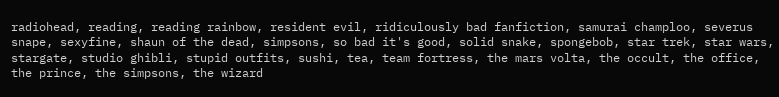radiohead, reading, reading rainbow, resident evil, ridiculously bad fanfiction, samurai champloo, severus snape, sexyfine, shaun of the dead, simpsons, so bad it's good, solid snake, spongebob, star trek, star wars, stargate, studio ghibli, stupid outfits, sushi, tea, team fortress, the mars volta, the occult, the office, the prince, the simpsons, the wizard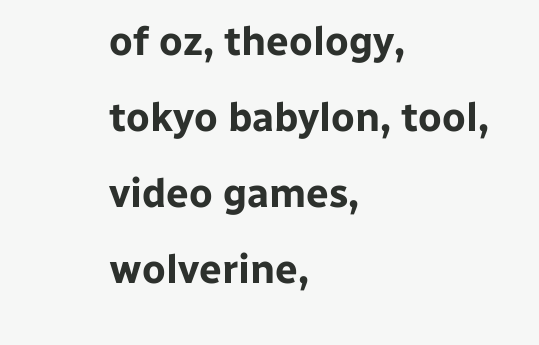of oz, theology, tokyo babylon, tool, video games, wolverine,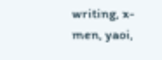writing, x-men, yaoi,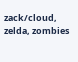zack/cloud, zelda, zombies